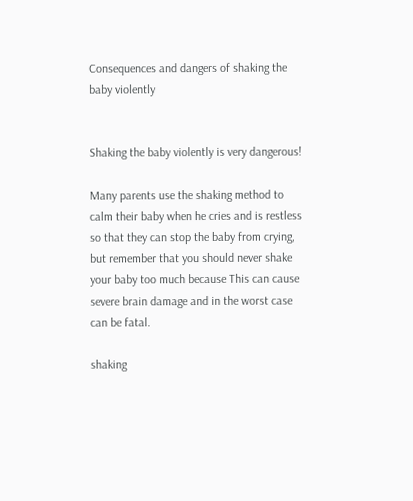Consequences and dangers of shaking the baby violently


Shaking the baby violently is very dangerous!

Many parents use the shaking method to calm their baby when he cries and is restless so that they can stop the baby from crying, but remember that you should never shake your baby too much because This can cause severe brain damage and in the worst case can be fatal.

shaking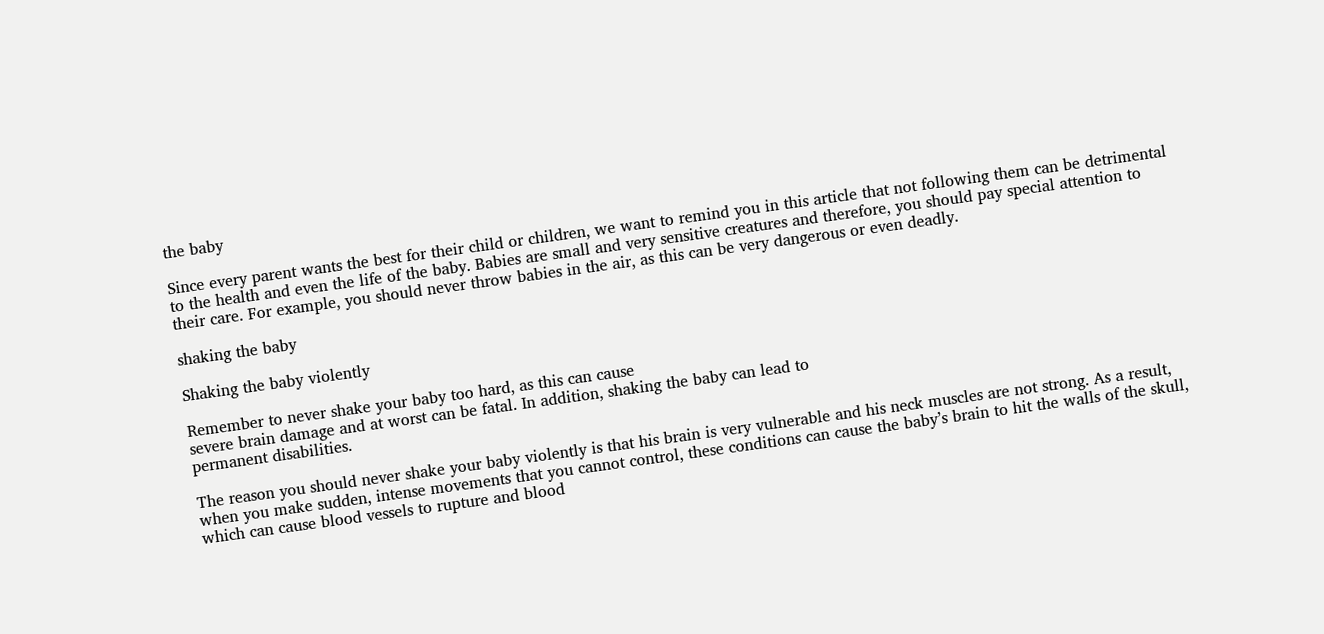the baby

Since every parent wants the best for their child or children, we want to remind you in this article that not following them can be detrimental to the health and even the life of the baby. Babies are small and very sensitive creatures and therefore, you should pay special attention to their care. For example, you should never throw babies in the air, as this can be very dangerous or even deadly.

shaking the baby

Shaking the baby violently

Remember to never shake your baby too hard, as this can cause
severe brain damage and at worst can be fatal. In addition, shaking the baby can lead to
permanent disabilities.

The reason you should never shake your baby violently is that his brain is very vulnerable and his neck muscles are not strong. As a result, when you make sudden, intense movements that you cannot control, these conditions can cause the baby’s brain to hit the walls of the skull, which can cause blood vessels to rupture and blood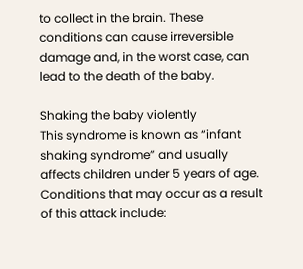to collect in the brain. These conditions can cause irreversible damage and, in the worst case, can lead to the death of the baby.

Shaking the baby violently
This syndrome is known as “infant shaking syndrome” and usually affects children under 5 years of age. Conditions that may occur as a result of this attack include: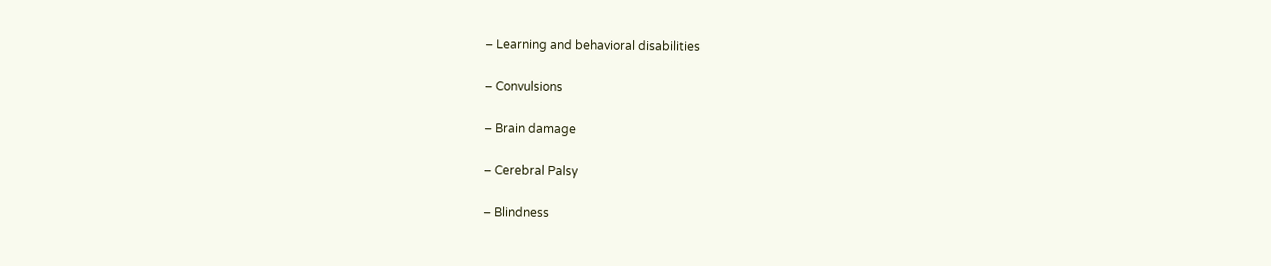– Learning and behavioral disabilities

– Convulsions

– Brain damage

– Cerebral Palsy

– Blindness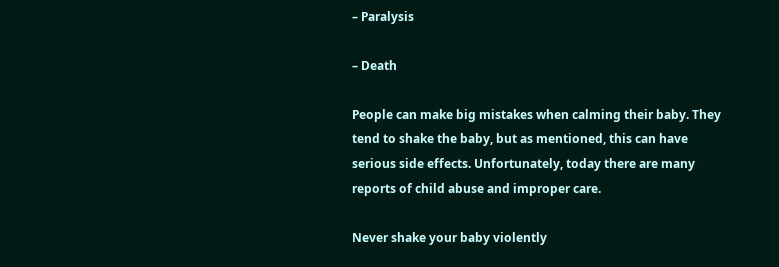– Paralysis

– Death

People can make big mistakes when calming their baby. They tend to shake the baby, but as mentioned, this can have serious side effects. Unfortunately, today there are many reports of child abuse and improper care.

Never shake your baby violently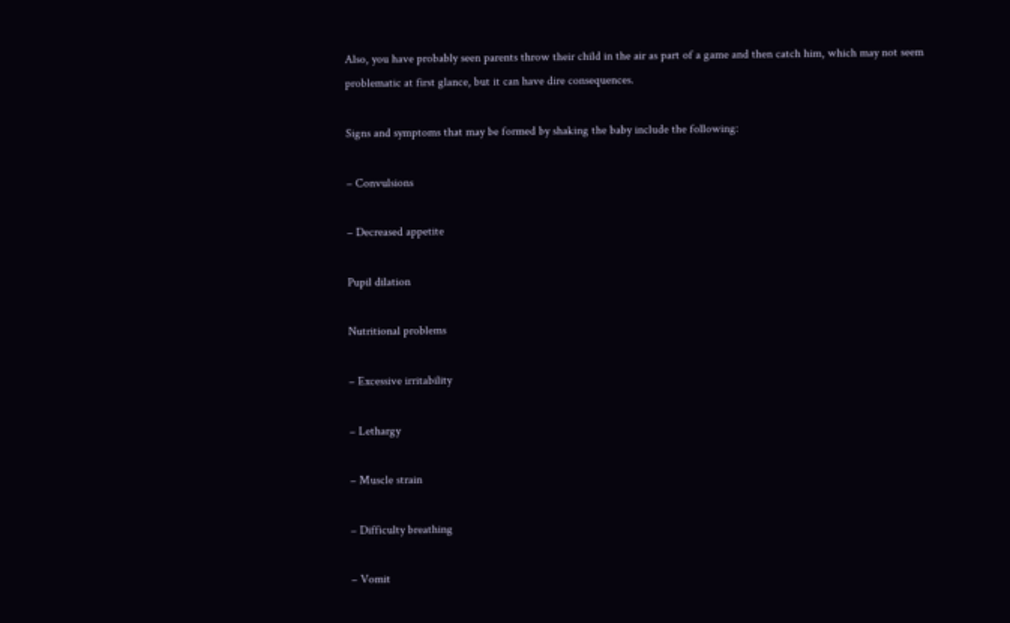Also, you have probably seen parents throw their child in the air as part of a game and then catch him, which may not seem problematic at first glance, but it can have dire consequences.

Signs and symptoms that may be formed by shaking the baby include the following:

– Convulsions

– Decreased appetite

Pupil dilation

Nutritional problems

– Excessive irritability

– Lethargy

– Muscle strain

– Difficulty breathing

– Vomit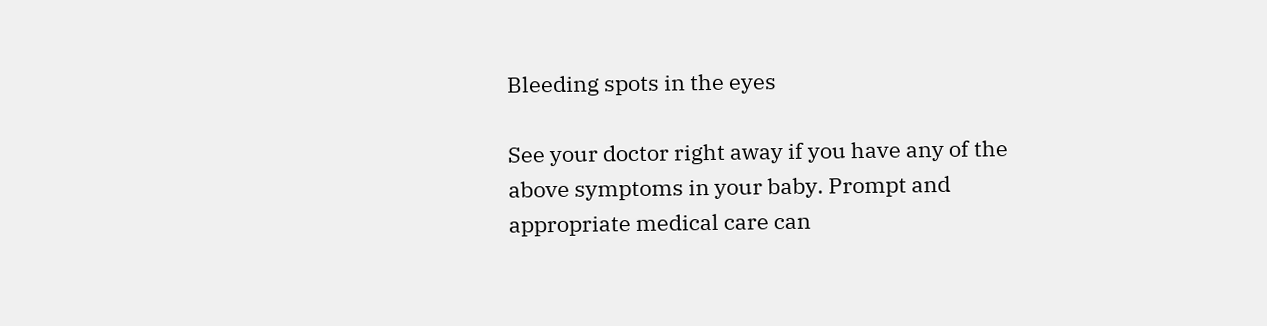Bleeding spots in the eyes

See your doctor right away if you have any of the above symptoms in your baby. Prompt and appropriate medical care can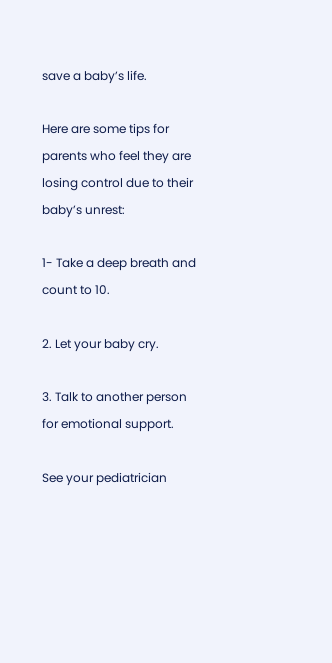save a baby’s life.

Here are some tips for parents who feel they are losing control due to their baby’s unrest:

1- Take a deep breath and count to 10.

2. Let your baby cry.

3. Talk to another person for emotional support.

See your pediatrician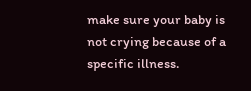make sure your baby is not crying because of a specific illness.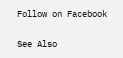Follow on Facebook

See Also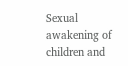Sexual awakening of children and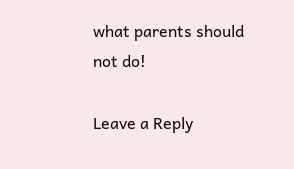what parents should not do!

Leave a Reply